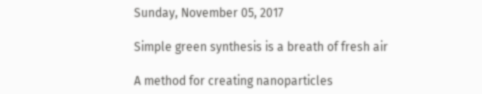Sunday, November 05, 2017

Simple green synthesis is a breath of fresh air

A method for creating nanoparticles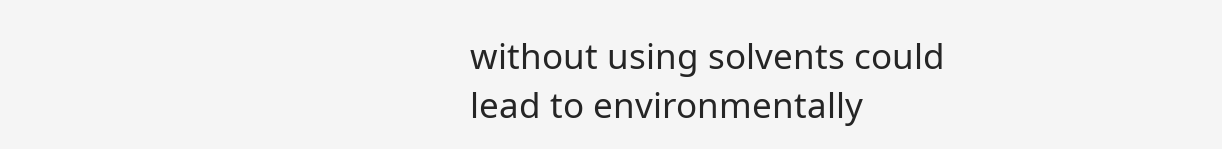without using solvents could lead to environmentally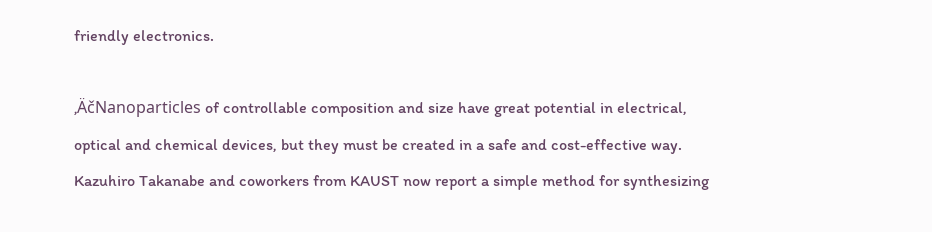friendly electronics.

‚ÄčNanoparticles of controllable composition and size have great potential in electrical, optical and chemical devices, but they must be created in a safe and cost-effective way. Kazuhiro Takanabe and coworkers from KAUST now report a simple method for synthesizing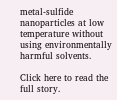metal-sulfide nanoparticles at low temperature without using environmentally harmful solvents.

Click here to read the full story.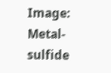Image: Metal-sulfide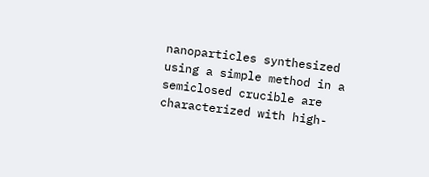nanoparticles synthesized using a simple method in a semiclosed crucible are characterized with high-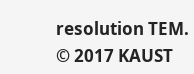resolution TEM.
© 2017 KAUST